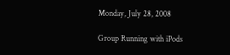Monday, July 28, 2008

Group Running with iPods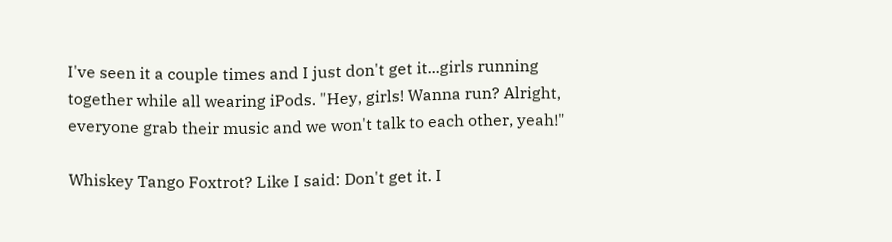I've seen it a couple times and I just don't get it...girls running together while all wearing iPods. "Hey, girls! Wanna run? Alright, everyone grab their music and we won't talk to each other, yeah!"

Whiskey Tango Foxtrot? Like I said: Don't get it. I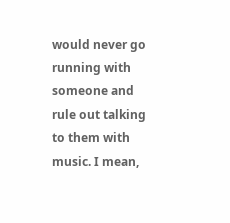would never go running with someone and rule out talking to them with music. I mean,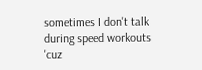sometimes I don't talk during speed workouts 'cuz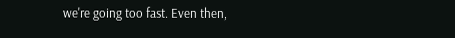we're going too fast. Even then,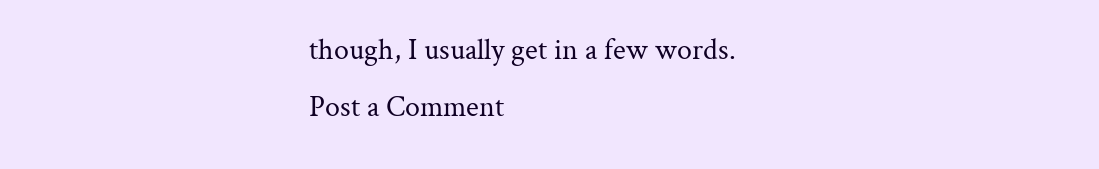though, I usually get in a few words.
Post a Comment